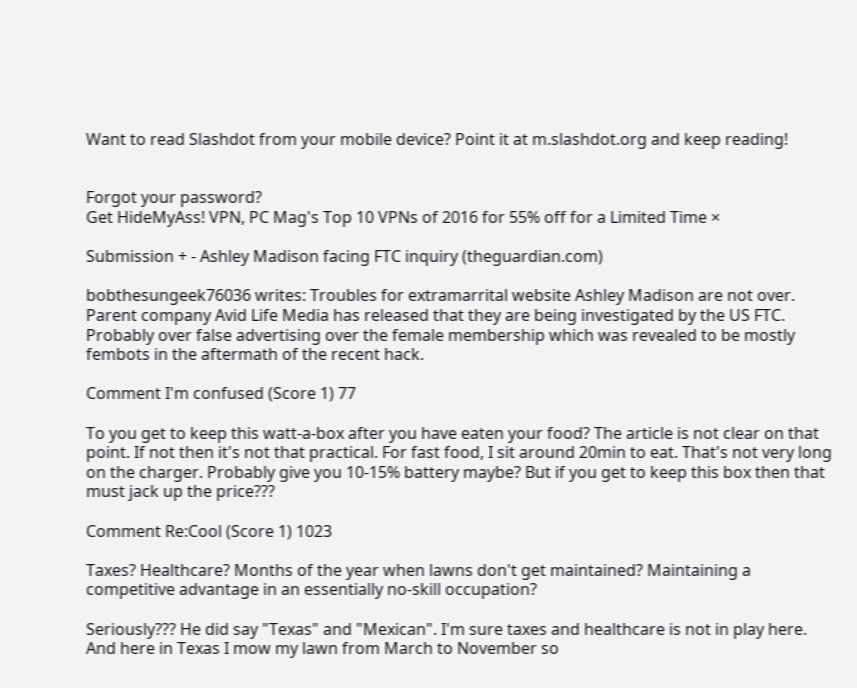Want to read Slashdot from your mobile device? Point it at m.slashdot.org and keep reading!


Forgot your password?
Get HideMyAss! VPN, PC Mag's Top 10 VPNs of 2016 for 55% off for a Limited Time ×

Submission + - Ashley Madison facing FTC inquiry (theguardian.com)

bobthesungeek76036 writes: Troubles for extramarrital website Ashley Madison are not over. Parent company Avid Life Media has released that they are being investigated by the US FTC. Probably over false advertising over the female membership which was revealed to be mostly fembots in the aftermath of the recent hack.

Comment I'm confused (Score 1) 77

To you get to keep this watt-a-box after you have eaten your food? The article is not clear on that point. If not then it's not that practical. For fast food, I sit around 20min to eat. That's not very long on the charger. Probably give you 10-15% battery maybe? But if you get to keep this box then that must jack up the price???

Comment Re:Cool (Score 1) 1023

Taxes? Healthcare? Months of the year when lawns don't get maintained? Maintaining a competitive advantage in an essentially no-skill occupation?

Seriously??? He did say "Texas" and "Mexican". I'm sure taxes and healthcare is not in play here. And here in Texas I mow my lawn from March to November so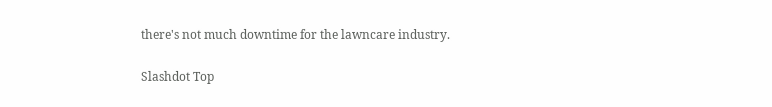there's not much downtime for the lawncare industry.

Slashdot Top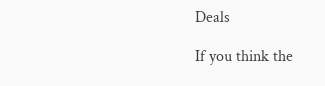Deals

If you think the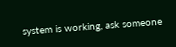system is working, ask someone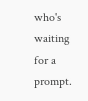who's waiting for a prompt.